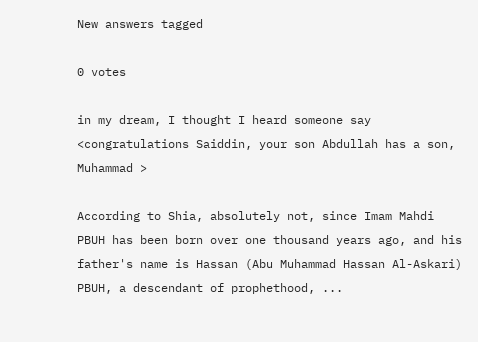New answers tagged

0 votes

in my dream, I thought I heard someone say <congratulations Saiddin, your son Abdullah has a son, Muhammad >

According to Shia, absolutely not, since Imam Mahdi PBUH has been born over one thousand years ago, and his father's name is Hassan (Abu Muhammad Hassan Al-Askari) PBUH, a descendant of prophethood, ...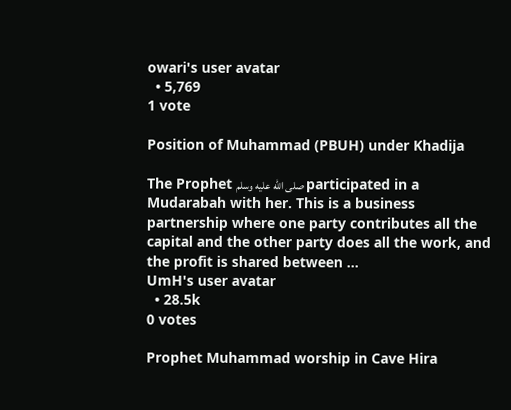owari's user avatar
  • 5,769
1 vote

Position of Muhammad (PBUH) under Khadija

The Prophet صلى الله عليه وسلم participated in a Mudarabah with her. This is a business partnership where one party contributes all the capital and the other party does all the work, and the profit is shared between ...
UmH's user avatar
  • 28.5k
0 votes

Prophet Muhammad worship in Cave Hira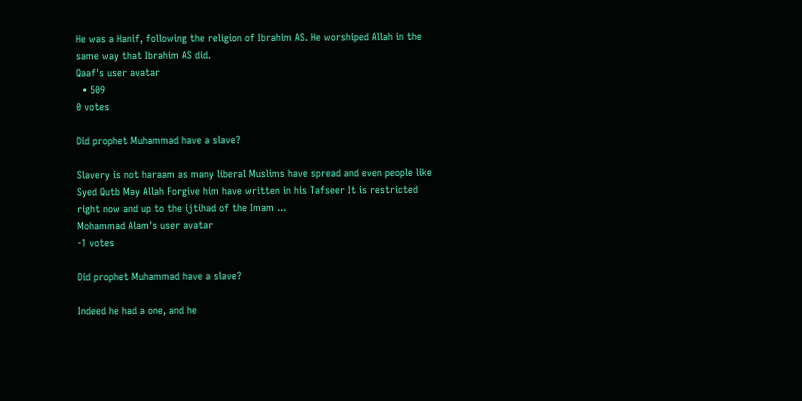He was a Hanif, following the religion of Ibrahim AS. He worshiped Allah in the same way that Ibrahim AS did.
Qaaf's user avatar
  • 509
0 votes

Did prophet Muhammad have a slave?

Slavery is not haraam as many liberal Muslims have spread and even people like Syed Qutb May Allah Forgive him have written in his Tafseer It is restricted right now and up to the ijtihad of the Imam ...
Mohammad Alam's user avatar
-1 votes

Did prophet Muhammad have a slave?

Indeed he had a one, and he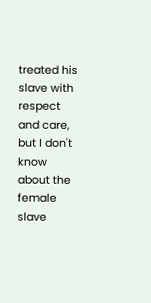treated his slave with respect and care, but I don't know about the female slave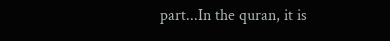part...In the quran, it is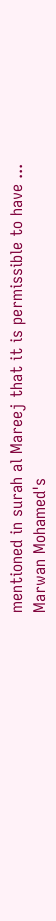mentioned in surah al Mareej that it is permissible to have ...
Marwan Mohamed's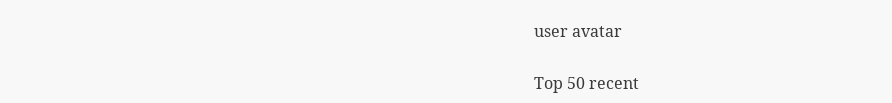user avatar

Top 50 recent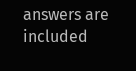answers are included